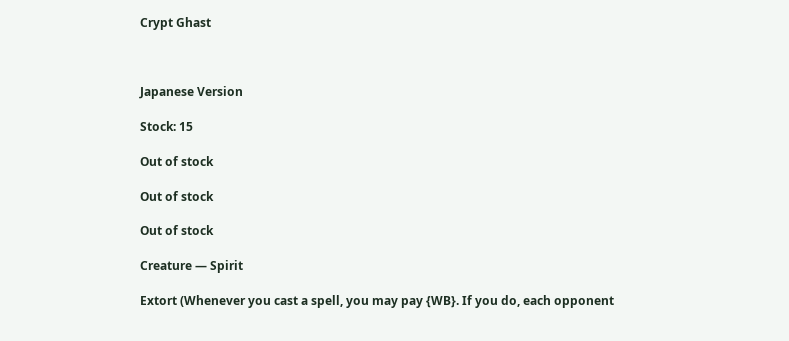Crypt Ghast



Japanese Version

Stock: 15

Out of stock

Out of stock

Out of stock

Creature — Spirit

Extort (Whenever you cast a spell, you may pay {WB}. If you do, each opponent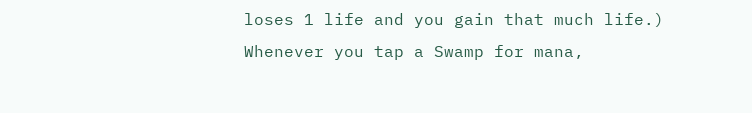loses 1 life and you gain that much life.)
Whenever you tap a Swamp for mana,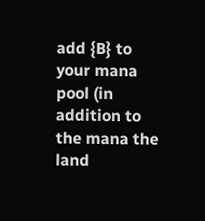add {B} to your mana pool (in addition to the mana the land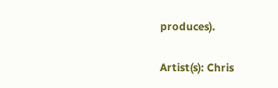produces).

Artist(s): Chris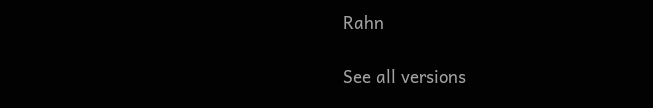Rahn

See all versions